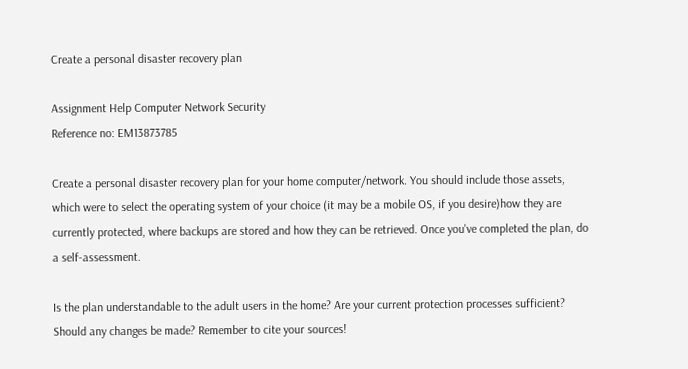Create a personal disaster recovery plan

Assignment Help Computer Network Security
Reference no: EM13873785

Create a personal disaster recovery plan for your home computer/network. You should include those assets, which were to select the operating system of your choice (it may be a mobile OS, if you desire)how they are currently protected, where backups are stored and how they can be retrieved. Once you've completed the plan, do a self-assessment.

Is the plan understandable to the adult users in the home? Are your current protection processes sufficient? Should any changes be made? Remember to cite your sources!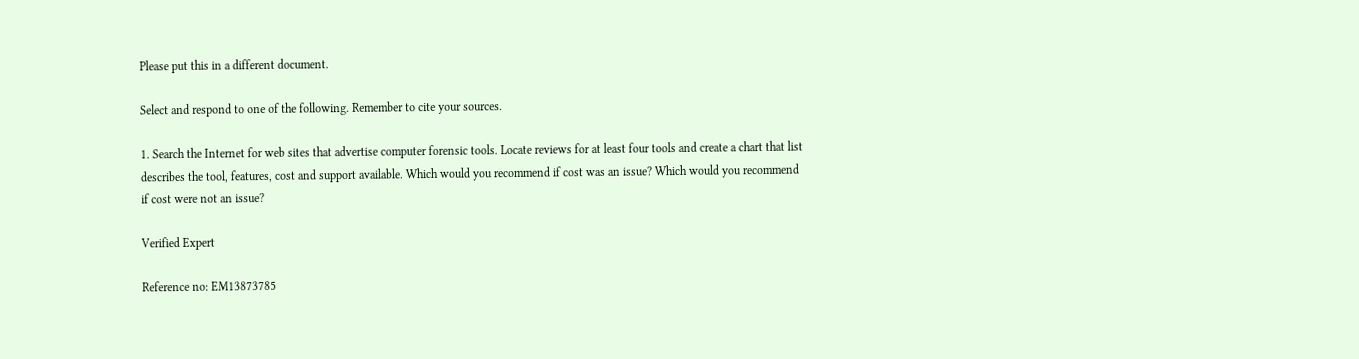Please put this in a different document.

Select and respond to one of the following. Remember to cite your sources.

1. Search the Internet for web sites that advertise computer forensic tools. Locate reviews for at least four tools and create a chart that list describes the tool, features, cost and support available. Which would you recommend if cost was an issue? Which would you recommend if cost were not an issue?

Verified Expert

Reference no: EM13873785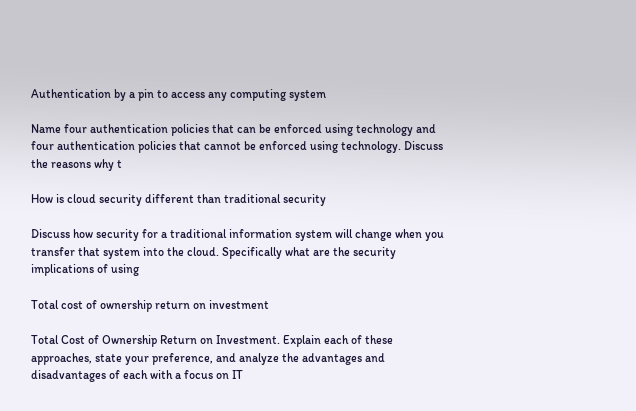Authentication by a pin to access any computing system

Name four authentication policies that can be enforced using technology and four authentication policies that cannot be enforced using technology. Discuss the reasons why t

How is cloud security different than traditional security

Discuss how security for a traditional information system will change when you transfer that system into the cloud. Specifically what are the security implications of using

Total cost of ownership return on investment

Total Cost of Ownership Return on Investment. Explain each of these approaches, state your preference, and analyze the advantages and disadvantages of each with a focus on IT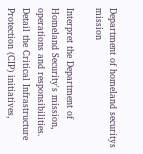Department of homeland securitys mission

Interpret the Department of Homeland Security's mission, operations and responsibilities. Detail the Critical Infrastructure Protection (CIP) initiatives,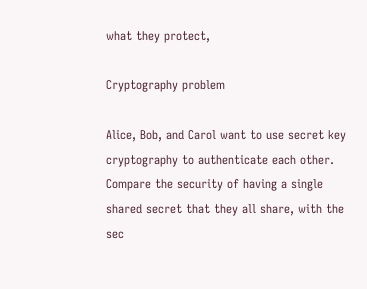what they protect,

Cryptography problem

Alice, Bob, and Carol want to use secret key cryptography to authenticate each other. Compare the security of having a single shared secret that they all share, with the sec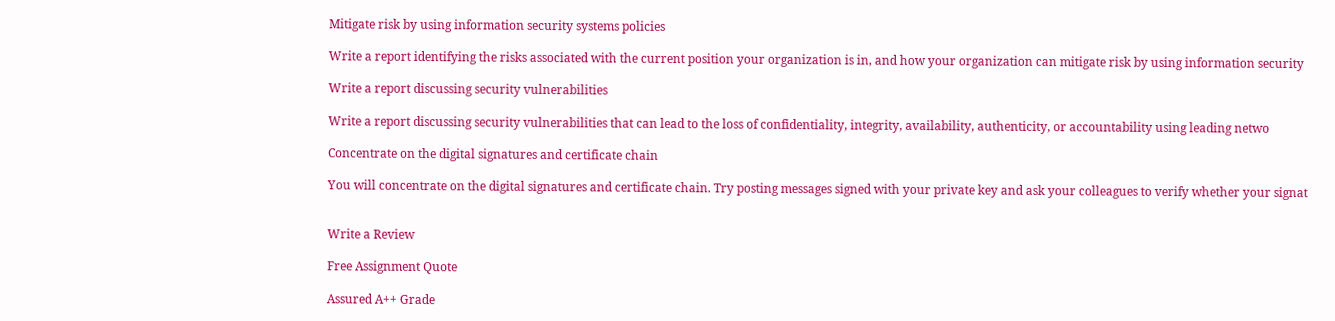Mitigate risk by using information security systems policies

Write a report identifying the risks associated with the current position your organization is in, and how your organization can mitigate risk by using information security

Write a report discussing security vulnerabilities

Write a report discussing security vulnerabilities that can lead to the loss of confidentiality, integrity, availability, authenticity, or accountability using leading netwo

Concentrate on the digital signatures and certificate chain

You will concentrate on the digital signatures and certificate chain. Try posting messages signed with your private key and ask your colleagues to verify whether your signat


Write a Review

Free Assignment Quote

Assured A++ Grade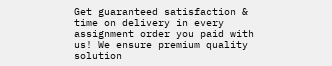Get guaranteed satisfaction & time on delivery in every assignment order you paid with us! We ensure premium quality solution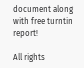document along with free turntin report!

All rights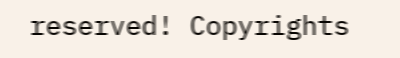reserved! Copyrights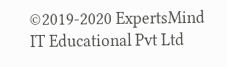©2019-2020 ExpertsMind IT Educational Pvt Ltd